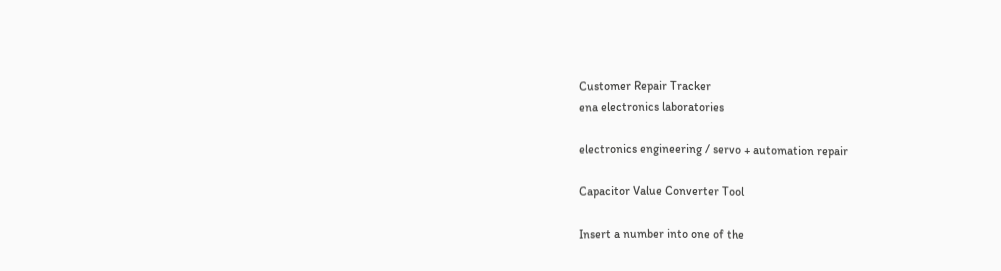Customer Repair Tracker
ena electronics laboratories

electronics engineering / servo + automation repair

Capacitor Value Converter Tool

Insert a number into one of the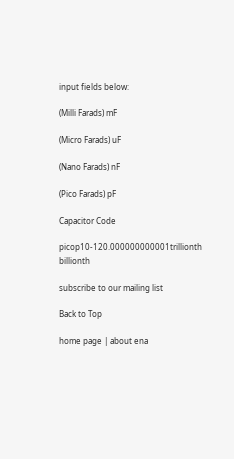input fields below:

(Milli Farads) mF

(Micro Farads) uF

(Nano Farads) nF

(Pico Farads) pF

Capacitor Code

picop10-120.000000000001trillionth billionth

subscribe to our mailing list

Back to Top

home page | about ena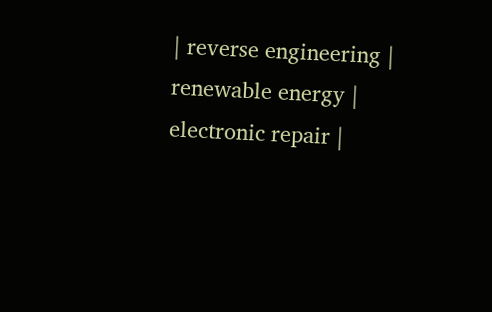| reverse engineering | renewable energy | electronic repair |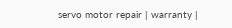servo motor repair | warranty |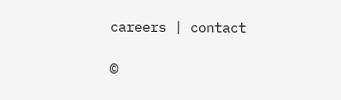careers | contact

©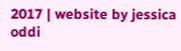2017 | website by jessica oddi